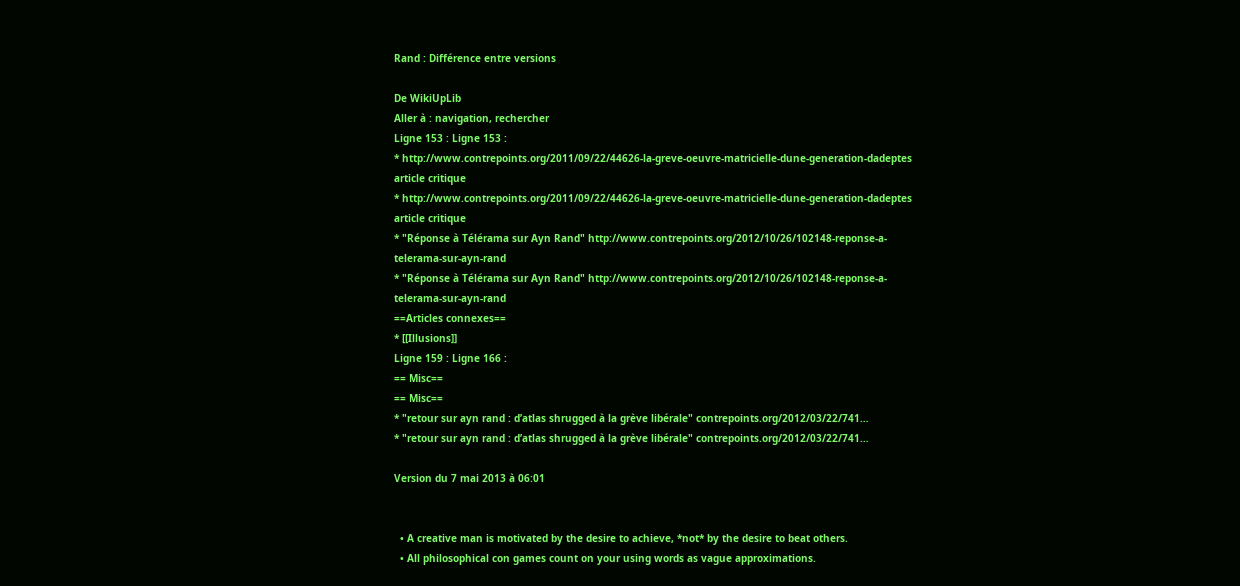Rand : Différence entre versions

De WikiUpLib
Aller à : navigation, rechercher
Ligne 153 : Ligne 153 :
* http://www.contrepoints.org/2011/09/22/44626-la-greve-oeuvre-matricielle-dune-generation-dadeptes article critique
* http://www.contrepoints.org/2011/09/22/44626-la-greve-oeuvre-matricielle-dune-generation-dadeptes article critique
* "Réponse à Télérama sur Ayn Rand" http://www.contrepoints.org/2012/10/26/102148-reponse-a-telerama-sur-ayn-rand
* "Réponse à Télérama sur Ayn Rand" http://www.contrepoints.org/2012/10/26/102148-reponse-a-telerama-sur-ayn-rand
==Articles connexes==
* [[Illusions]]
Ligne 159 : Ligne 166 :
== Misc==
== Misc==
* "retour sur ayn rand : d’atlas shrugged à la grève libérale" contrepoints.org/2012/03/22/741…
* "retour sur ayn rand : d’atlas shrugged à la grève libérale" contrepoints.org/2012/03/22/741…

Version du 7 mai 2013 à 06:01


  • A creative man is motivated by the desire to achieve, *not* by the desire to beat others.
  • All philosophical con games count on your using words as vague approximations.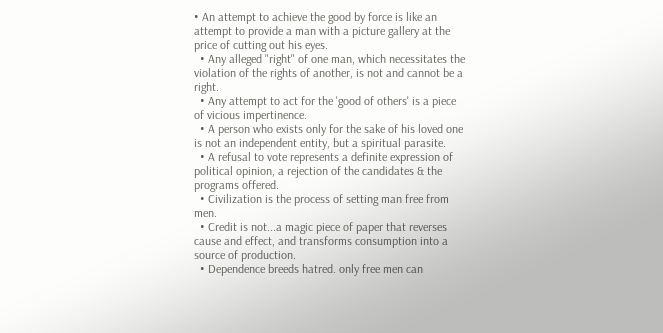• An attempt to achieve the good by force is like an attempt to provide a man with a picture gallery at the price of cutting out his eyes.
  • Any alleged "right" of one man, which necessitates the violation of the rights of another, is not and cannot be a right.
  • Any attempt to act for the 'good of others' is a piece of vicious impertinence.
  • A person who exists only for the sake of his loved one is not an independent entity, but a spiritual parasite.
  • A refusal to vote represents a definite expression of political opinion, a rejection of the candidates & the programs offered.
  • Civilization is the process of setting man free from men.
  • Credit is not...a magic piece of paper that reverses cause and effect, and transforms consumption into a source of production.
  • Dependence breeds hatred. only free men can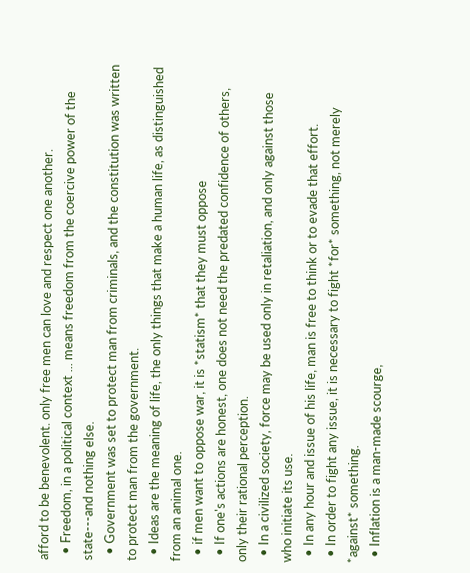afford to be benevolent. only free men can love and respect one another.
  • Freedom, in a political context ... means freedom from the coercive power of the state---and nothing else.
  • Government was set to protect man from criminals, and the constitution was written to protect man from the government.
  • Ideas are the meaning of life, the only things that make a human life, as distinguished from an animal one.
  • if men want to oppose war, it is *statism* that they must oppose
  • If one's actions are honest, one does not need the predated confidence of others, only their rational perception.
  • In a civilized society, force may be used only in retaliation, and only against those who initiate its use.
  • In any hour and issue of his life, man is free to think or to evade that effort.
  • In order to fight any issue, it is necessary to fight *for* something, not merely *against* something.
  • Inflation is a man-made scourge,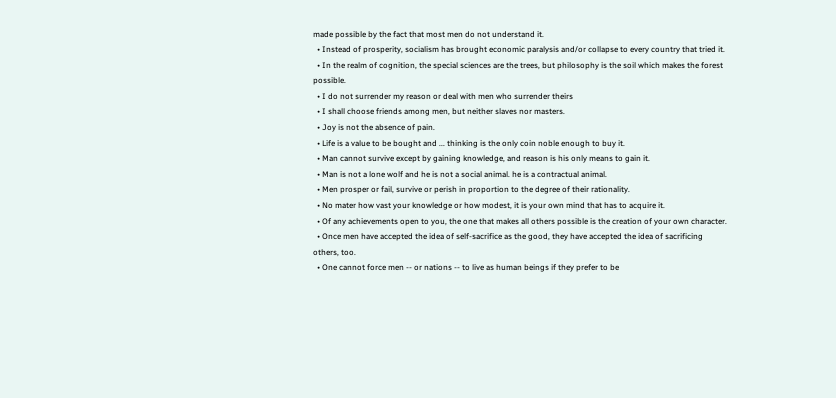made possible by the fact that most men do not understand it.
  • Instead of prosperity, socialism has brought economic paralysis and/or collapse to every country that tried it.
  • In the realm of cognition, the special sciences are the trees, but philosophy is the soil which makes the forest possible.
  • I do not surrender my reason or deal with men who surrender theirs
  • I shall choose friends among men, but neither slaves nor masters.
  • Joy is not the absence of pain.
  • Life is a value to be bought and ... thinking is the only coin noble enough to buy it.
  • Man cannot survive except by gaining knowledge, and reason is his only means to gain it.
  • Man is not a lone wolf and he is not a social animal. he is a contractual animal.
  • Men prosper or fail, survive or perish in proportion to the degree of their rationality.
  • No mater how vast your knowledge or how modest, it is your own mind that has to acquire it.
  • Of any achievements open to you, the one that makes all others possible is the creation of your own character.
  • Once men have accepted the idea of self-sacrifice as the good, they have accepted the idea of sacrificing others, too.
  • One cannot force men -- or nations -- to live as human beings if they prefer to be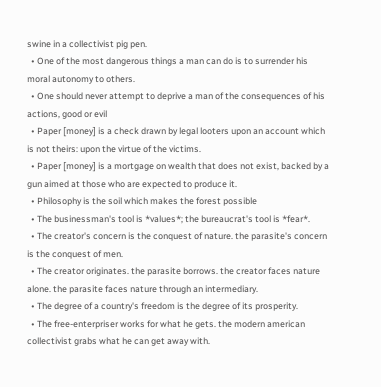swine in a collectivist pig pen.
  • One of the most dangerous things a man can do is to surrender his moral autonomy to others.
  • One should never attempt to deprive a man of the consequences of his actions, good or evil
  • Paper [money] is a check drawn by legal looters upon an account which is not theirs: upon the virtue of the victims.
  • Paper [money] is a mortgage on wealth that does not exist, backed by a gun aimed at those who are expected to produce it.
  • Philosophy is the soil which makes the forest possible
  • The businessman's tool is *values*; the bureaucrat's tool is *fear*.
  • The creator's concern is the conquest of nature. the parasite's concern is the conquest of men.
  • The creator originates. the parasite borrows. the creator faces nature alone. the parasite faces nature through an intermediary.
  • The degree of a country's freedom is the degree of its prosperity.
  • The free-enterpriser works for what he gets. the modern american collectivist grabs what he can get away with.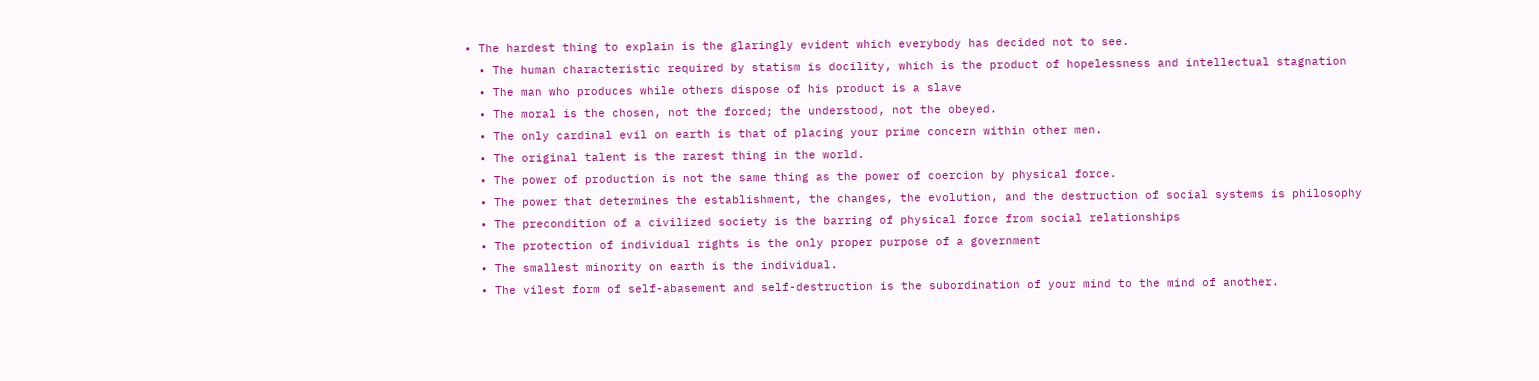• The hardest thing to explain is the glaringly evident which everybody has decided not to see.
  • The human characteristic required by statism is docility, which is the product of hopelessness and intellectual stagnation
  • The man who produces while others dispose of his product is a slave
  • The moral is the chosen, not the forced; the understood, not the obeyed.
  • The only cardinal evil on earth is that of placing your prime concern within other men.
  • The original talent is the rarest thing in the world.
  • The power of production is not the same thing as the power of coercion by physical force.
  • The power that determines the establishment, the changes, the evolution, and the destruction of social systems is philosophy
  • The precondition of a civilized society is the barring of physical force from social relationships
  • The protection of individual rights is the only proper purpose of a government
  • The smallest minority on earth is the individual.
  • The vilest form of self-abasement and self-destruction is the subordination of your mind to the mind of another.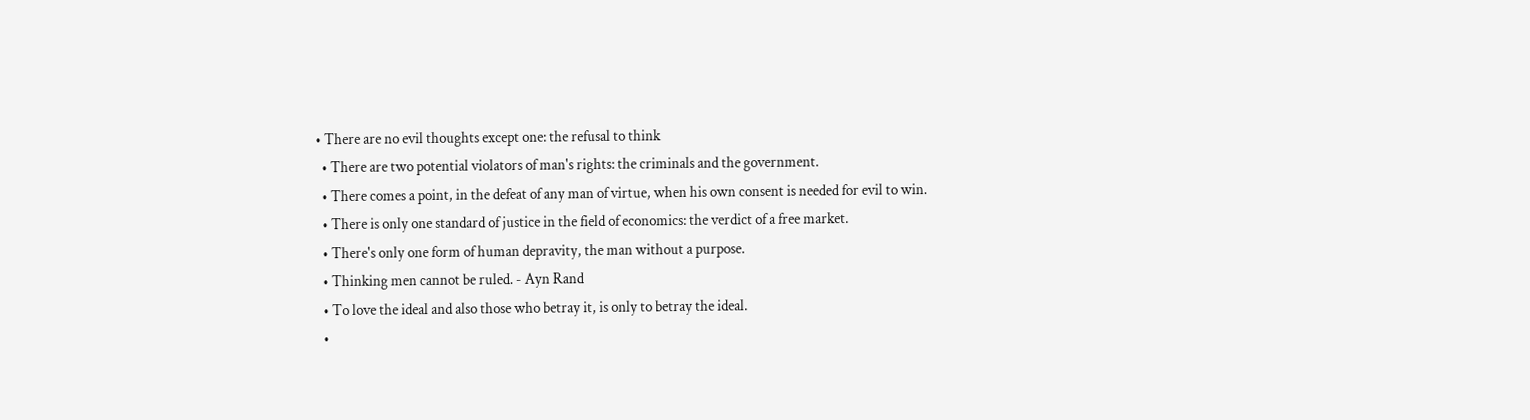• There are no evil thoughts except one: the refusal to think
  • There are two potential violators of man's rights: the criminals and the government.
  • There comes a point, in the defeat of any man of virtue, when his own consent is needed for evil to win.
  • There is only one standard of justice in the field of economics: the verdict of a free market.
  • There's only one form of human depravity, the man without a purpose.
  • Thinking men cannot be ruled. - Ayn Rand
  • To love the ideal and also those who betray it, is only to betray the ideal.
  •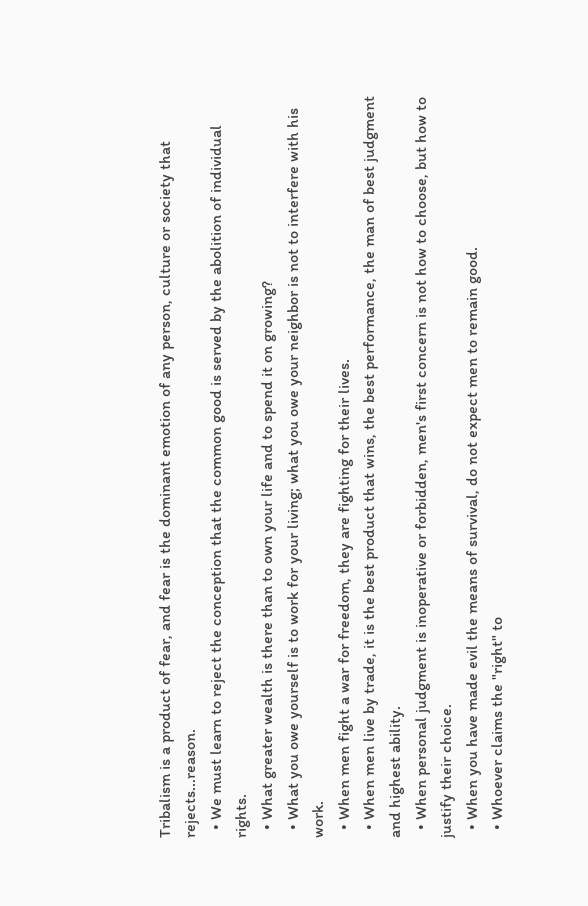Tribalism is a product of fear, and fear is the dominant emotion of any person, culture or society that rejects...reason.
  • We must learn to reject the conception that the common good is served by the abolition of individual rights.
  • What greater wealth is there than to own your life and to spend it on growing?
  • What you owe yourself is to work for your living; what you owe your neighbor is not to interfere with his work.
  • When men fight a war for freedom, they are fighting for their lives.
  • When men live by trade, it is the best product that wins, the best performance, the man of best judgment and highest ability.
  • When personal judgment is inoperative or forbidden, men's first concern is not how to choose, but how to justify their choice.
  • When you have made evil the means of survival, do not expect men to remain good.
  • Whoever claims the "right" to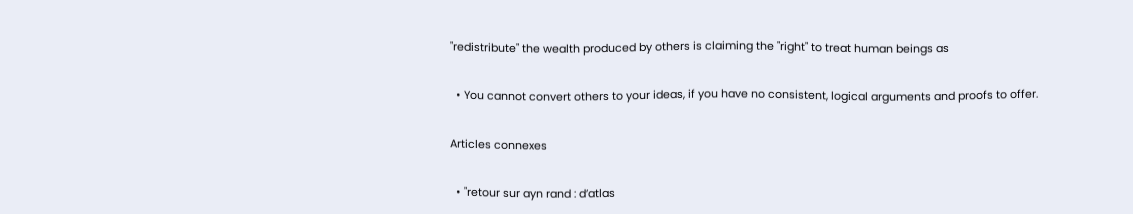"redistribute" the wealth produced by others is claiming the "right" to treat human beings as


  • You cannot convert others to your ideas, if you have no consistent, logical arguments and proofs to offer.


Articles connexes


  • "retour sur ayn rand : d’atlas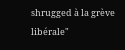shrugged à la grève libérale"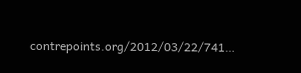contrepoints.org/2012/03/22/741…